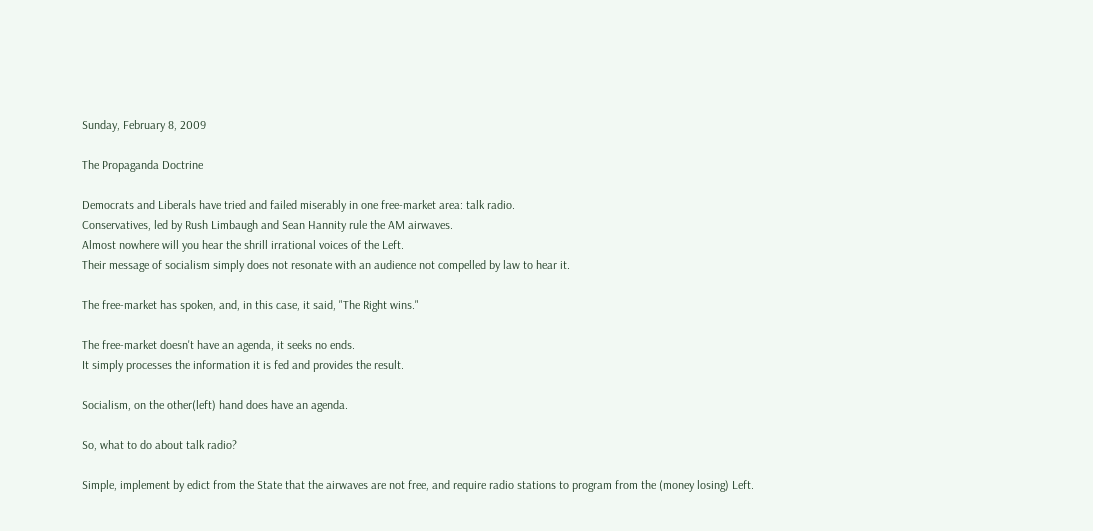Sunday, February 8, 2009

The Propaganda Doctrine

Democrats and Liberals have tried and failed miserably in one free-market area: talk radio.
Conservatives, led by Rush Limbaugh and Sean Hannity rule the AM airwaves.
Almost nowhere will you hear the shrill irrational voices of the Left.
Their message of socialism simply does not resonate with an audience not compelled by law to hear it.

The free-market has spoken, and, in this case, it said, "The Right wins."

The free-market doesn't have an agenda, it seeks no ends.
It simply processes the information it is fed and provides the result.

Socialism, on the other(left) hand does have an agenda.

So, what to do about talk radio?

Simple, implement by edict from the State that the airwaves are not free, and require radio stations to program from the (money losing) Left.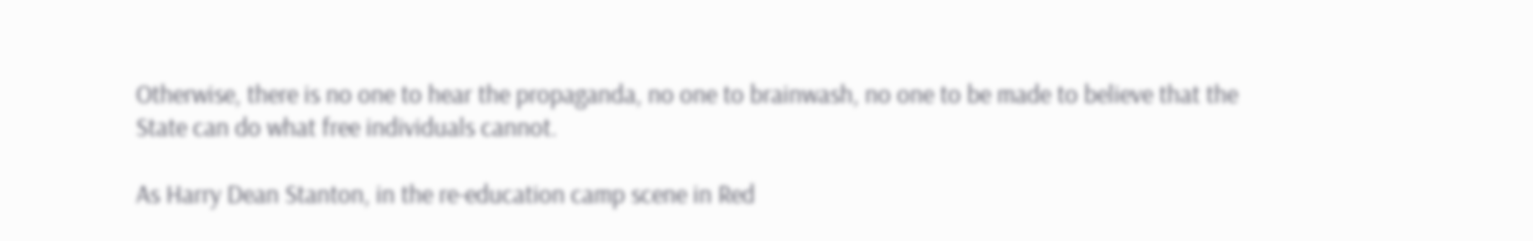Otherwise, there is no one to hear the propaganda, no one to brainwash, no one to be made to believe that the State can do what free individuals cannot.

As Harry Dean Stanton, in the re-education camp scene in Red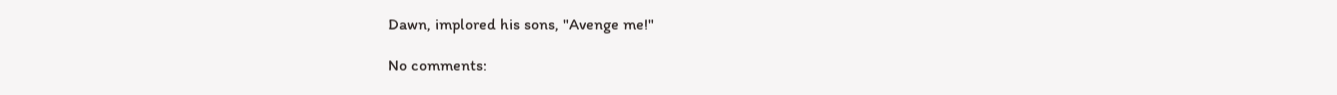Dawn, implored his sons, "Avenge me!"

No comments: